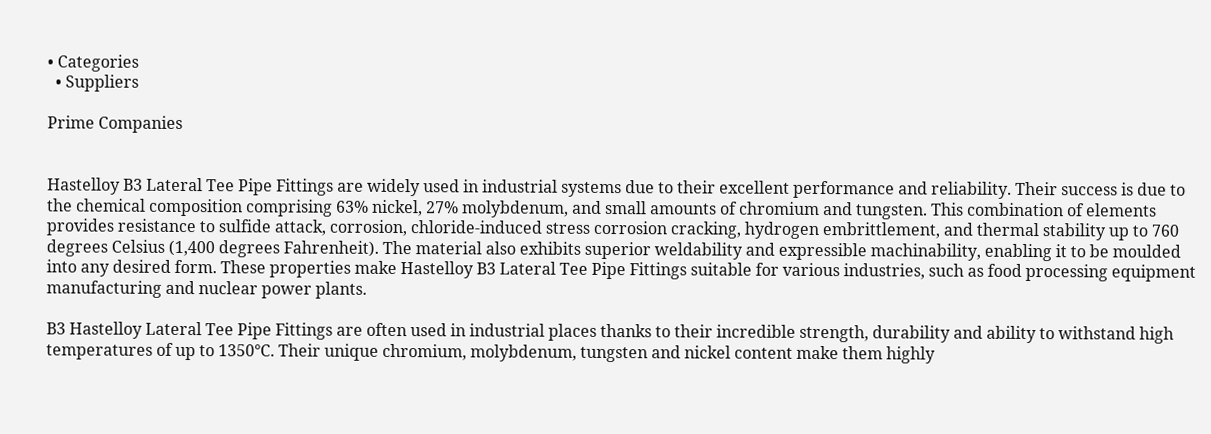• Categories
  • Suppliers

Prime Companies


Hastelloy B3 Lateral Tee Pipe Fittings are widely used in industrial systems due to their excellent performance and reliability. Their success is due to the chemical composition comprising 63% nickel, 27% molybdenum, and small amounts of chromium and tungsten. This combination of elements provides resistance to sulfide attack, corrosion, chloride-induced stress corrosion cracking, hydrogen embrittlement, and thermal stability up to 760 degrees Celsius (1,400 degrees Fahrenheit). The material also exhibits superior weldability and expressible machinability, enabling it to be moulded into any desired form. These properties make Hastelloy B3 Lateral Tee Pipe Fittings suitable for various industries, such as food processing equipment manufacturing and nuclear power plants.

B3 Hastelloy Lateral Tee Pipe Fittings are often used in industrial places thanks to their incredible strength, durability and ability to withstand high temperatures of up to 1350°C. Their unique chromium, molybdenum, tungsten and nickel content make them highly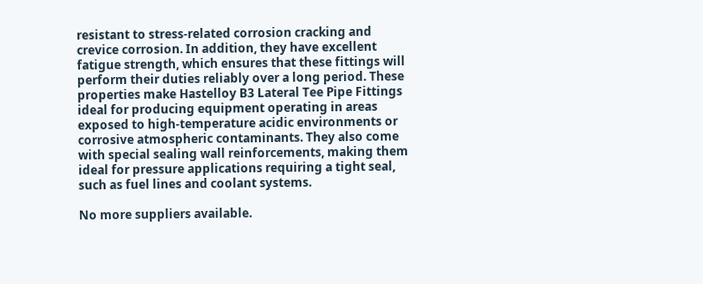resistant to stress-related corrosion cracking and crevice corrosion. In addition, they have excellent fatigue strength, which ensures that these fittings will perform their duties reliably over a long period. These properties make Hastelloy B3 Lateral Tee Pipe Fittings ideal for producing equipment operating in areas exposed to high-temperature acidic environments or corrosive atmospheric contaminants. They also come with special sealing wall reinforcements, making them ideal for pressure applications requiring a tight seal, such as fuel lines and coolant systems.

No more suppliers available.